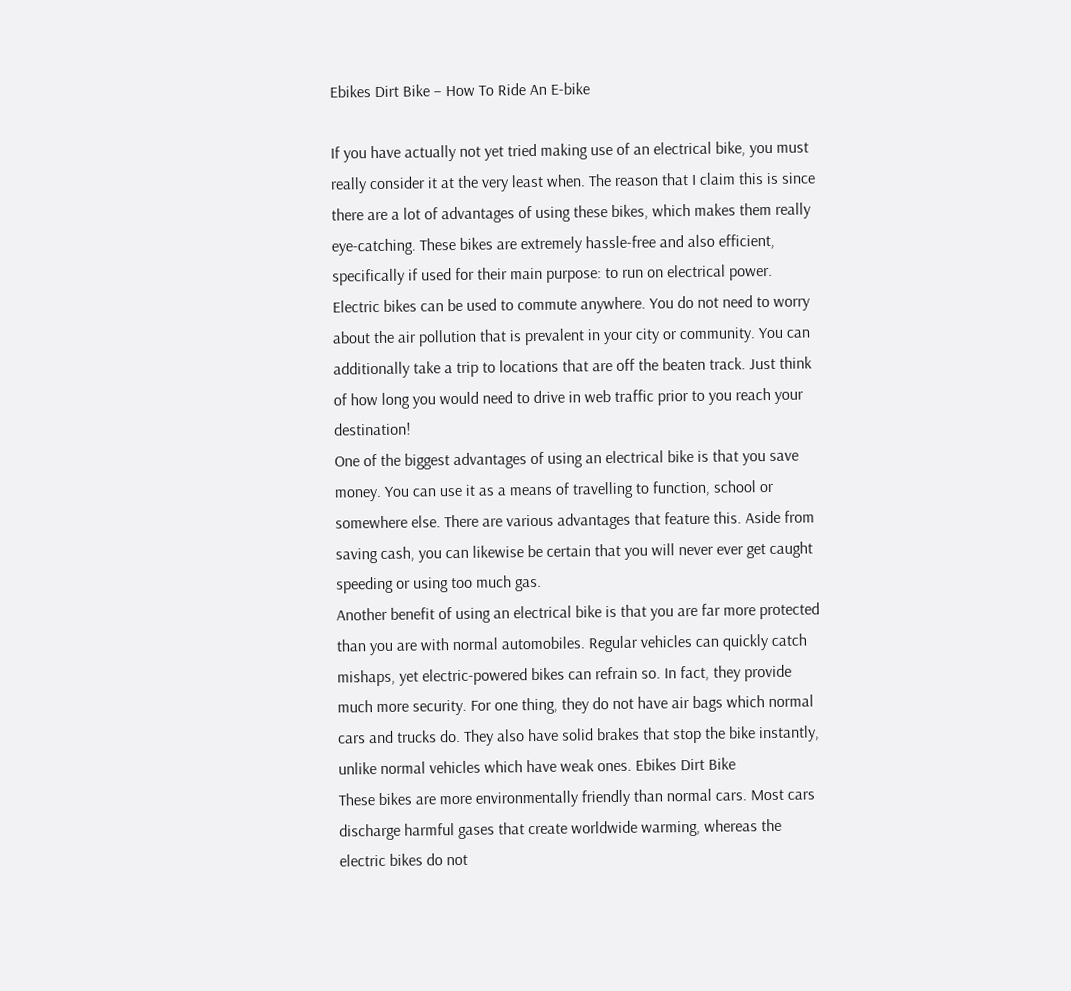Ebikes Dirt Bike – How To Ride An E-bike

If you have actually not yet tried making use of an electrical bike, you must really consider it at the very least when. The reason that I claim this is since there are a lot of advantages of using these bikes, which makes them really eye-catching. These bikes are extremely hassle-free and also efficient, specifically if used for their main purpose: to run on electrical power.
Electric bikes can be used to commute anywhere. You do not need to worry about the air pollution that is prevalent in your city or community. You can additionally take a trip to locations that are off the beaten track. Just think of how long you would need to drive in web traffic prior to you reach your destination!
One of the biggest advantages of using an electrical bike is that you save money. You can use it as a means of travelling to function, school or somewhere else. There are various advantages that feature this. Aside from saving cash, you can likewise be certain that you will never ever get caught speeding or using too much gas.
Another benefit of using an electrical bike is that you are far more protected than you are with normal automobiles. Regular vehicles can quickly catch mishaps, yet electric-powered bikes can refrain so. In fact, they provide much more security. For one thing, they do not have air bags which normal cars and trucks do. They also have solid brakes that stop the bike instantly, unlike normal vehicles which have weak ones. Ebikes Dirt Bike
These bikes are more environmentally friendly than normal cars. Most cars discharge harmful gases that create worldwide warming, whereas the electric bikes do not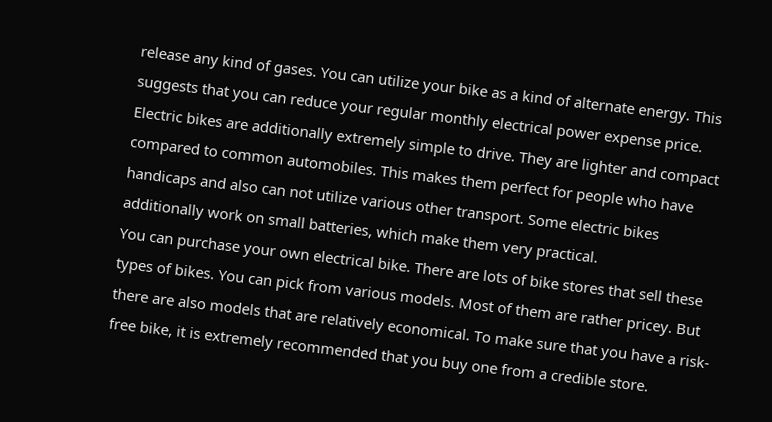release any kind of gases. You can utilize your bike as a kind of alternate energy. This suggests that you can reduce your regular monthly electrical power expense price.
Electric bikes are additionally extremely simple to drive. They are lighter and compact compared to common automobiles. This makes them perfect for people who have handicaps and also can not utilize various other transport. Some electric bikes additionally work on small batteries, which make them very practical.
You can purchase your own electrical bike. There are lots of bike stores that sell these types of bikes. You can pick from various models. Most of them are rather pricey. But there are also models that are relatively economical. To make sure that you have a risk-free bike, it is extremely recommended that you buy one from a credible store.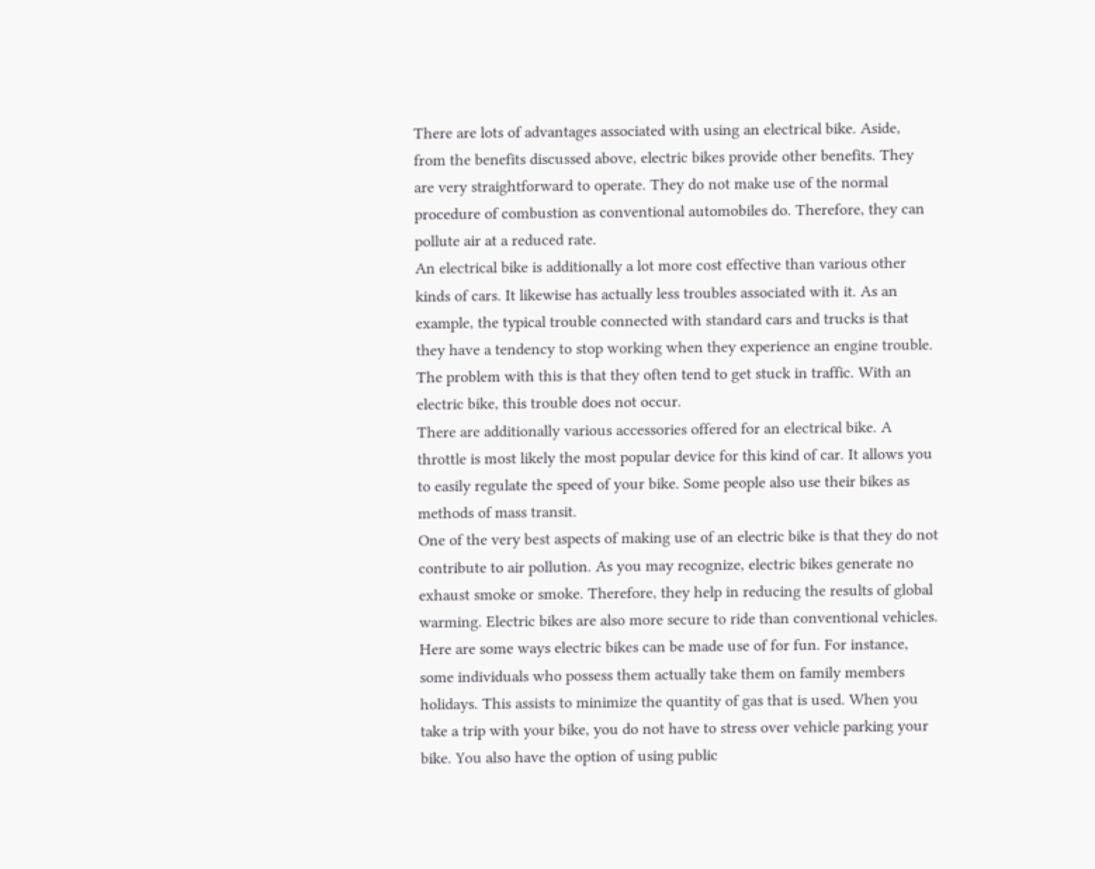There are lots of advantages associated with using an electrical bike. Aside, from the benefits discussed above, electric bikes provide other benefits. They are very straightforward to operate. They do not make use of the normal procedure of combustion as conventional automobiles do. Therefore, they can pollute air at a reduced rate.
An electrical bike is additionally a lot more cost effective than various other kinds of cars. It likewise has actually less troubles associated with it. As an example, the typical trouble connected with standard cars and trucks is that they have a tendency to stop working when they experience an engine trouble. The problem with this is that they often tend to get stuck in traffic. With an electric bike, this trouble does not occur.
There are additionally various accessories offered for an electrical bike. A throttle is most likely the most popular device for this kind of car. It allows you to easily regulate the speed of your bike. Some people also use their bikes as methods of mass transit.
One of the very best aspects of making use of an electric bike is that they do not contribute to air pollution. As you may recognize, electric bikes generate no exhaust smoke or smoke. Therefore, they help in reducing the results of global warming. Electric bikes are also more secure to ride than conventional vehicles.
Here are some ways electric bikes can be made use of for fun. For instance, some individuals who possess them actually take them on family members holidays. This assists to minimize the quantity of gas that is used. When you take a trip with your bike, you do not have to stress over vehicle parking your bike. You also have the option of using public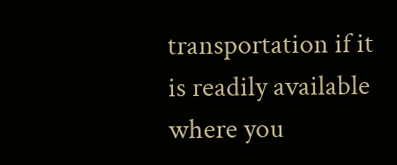transportation if it is readily available where you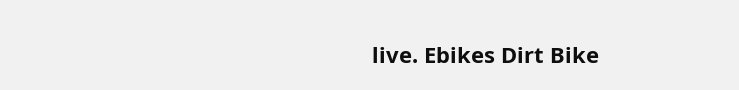live. Ebikes Dirt Bike